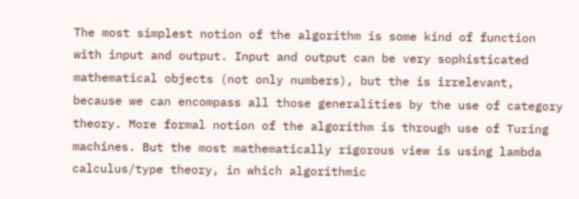The most simplest notion of the algorithm is some kind of function with input and output. Input and output can be very sophisticated mathematical objects (not only numbers), but the is irrelevant, because we can encompass all those generalities by the use of category theory. More formal notion of the algorithm is through use of Turing machines. But the most mathematically rigorous view is using lambda calculus/type theory, in which algorithmic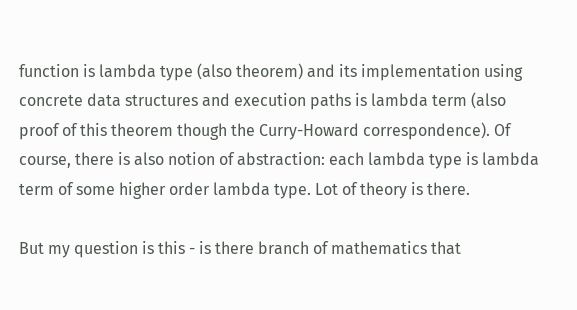function is lambda type (also theorem) and its implementation using concrete data structures and execution paths is lambda term (also proof of this theorem though the Curry-Howard correspondence). Of course, there is also notion of abstraction: each lambda type is lambda term of some higher order lambda type. Lot of theory is there.

But my question is this - is there branch of mathematics that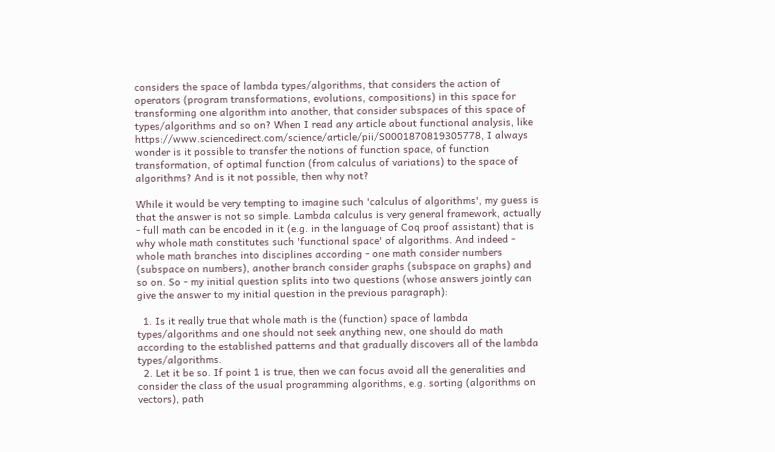considers the space of lambda types/algorithms, that considers the action of operators (program transformations, evolutions, compositions) in this space for transforming one algorithm into another, that consider subspaces of this space of types/algorithms and so on? When I read any article about functional analysis, like https://www.sciencedirect.com/science/article/pii/S0001870819305778, I always wonder is it possible to transfer the notions of function space, of function transformation, of optimal function (from calculus of variations) to the space of algorithms? And is it not possible, then why not?

While it would be very tempting to imagine such 'calculus of algorithms', my guess is that the answer is not so simple. Lambda calculus is very general framework, actually - full math can be encoded in it (e.g. in the language of Coq proof assistant) that is why whole math constitutes such 'functional space' of algorithms. And indeed - whole math branches into disciplines according - one math consider numbers (subspace on numbers), another branch consider graphs (subspace on graphs) and so on. So - my initial question splits into two questions (whose answers jointly can give the answer to my initial question in the previous paragraph):

  1. Is it really true that whole math is the (function) space of lambda types/algorithms and one should not seek anything new, one should do math according to the established patterns and that gradually discovers all of the lambda types/algorithms.
  2. Let it be so. If point 1 is true, then we can focus avoid all the generalities and consider the class of the usual programming algorithms, e.g. sorting (algorithms on vectors), path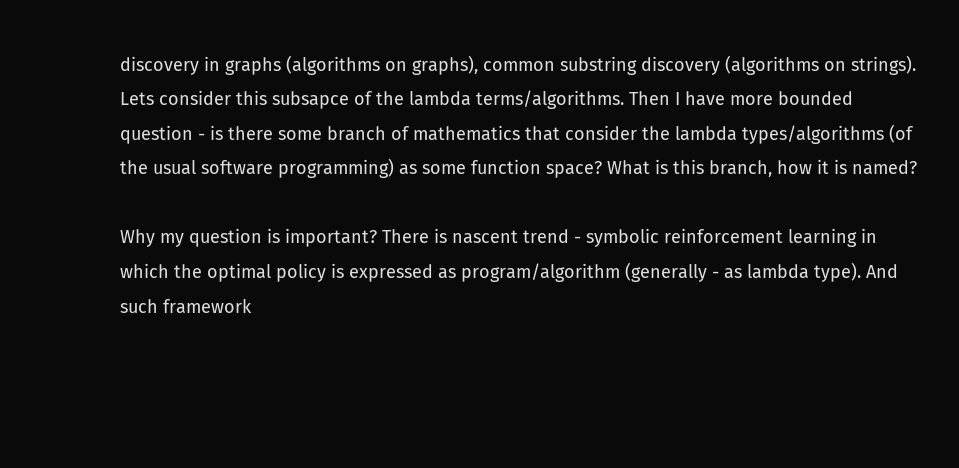discovery in graphs (algorithms on graphs), common substring discovery (algorithms on strings). Lets consider this subsapce of the lambda terms/algorithms. Then I have more bounded question - is there some branch of mathematics that consider the lambda types/algorithms (of the usual software programming) as some function space? What is this branch, how it is named?

Why my question is important? There is nascent trend - symbolic reinforcement learning in which the optimal policy is expressed as program/algorithm (generally - as lambda type). And such framework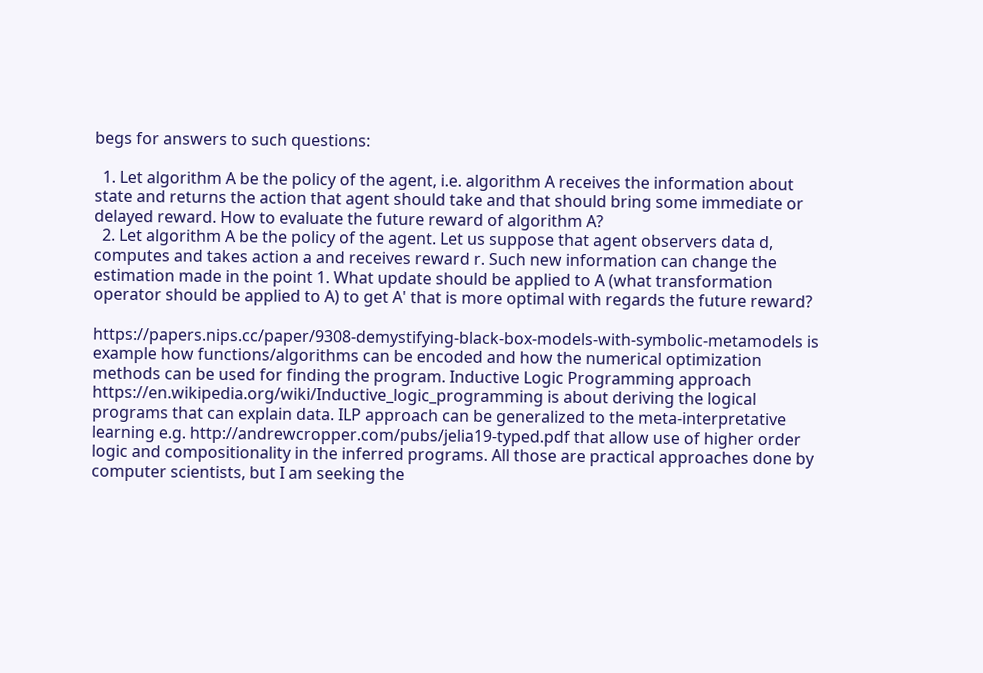begs for answers to such questions:

  1. Let algorithm A be the policy of the agent, i.e. algorithm A receives the information about state and returns the action that agent should take and that should bring some immediate or delayed reward. How to evaluate the future reward of algorithm A?
  2. Let algorithm A be the policy of the agent. Let us suppose that agent observers data d, computes and takes action a and receives reward r. Such new information can change the estimation made in the point 1. What update should be applied to A (what transformation operator should be applied to A) to get A' that is more optimal with regards the future reward?

https://papers.nips.cc/paper/9308-demystifying-black-box-models-with-symbolic-metamodels is example how functions/algorithms can be encoded and how the numerical optimization methods can be used for finding the program. Inductive Logic Programming approach https://en.wikipedia.org/wiki/Inductive_logic_programming is about deriving the logical programs that can explain data. ILP approach can be generalized to the meta-interpretative learning e.g. http://andrewcropper.com/pubs/jelia19-typed.pdf that allow use of higher order logic and compositionality in the inferred programs. All those are practical approaches done by computer scientists, but I am seeking the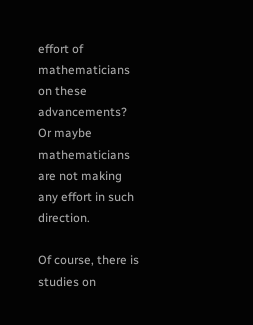effort of mathematicians on these advancements? Or maybe mathematicians are not making any effort in such direction.

Of course, there is studies on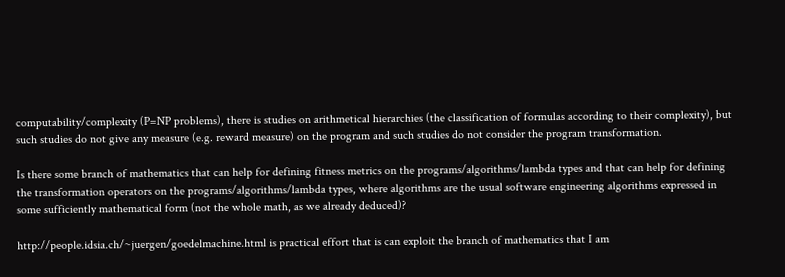computability/complexity (P=NP problems), there is studies on arithmetical hierarchies (the classification of formulas according to their complexity), but such studies do not give any measure (e.g. reward measure) on the program and such studies do not consider the program transformation.

Is there some branch of mathematics that can help for defining fitness metrics on the programs/algorithms/lambda types and that can help for defining the transformation operators on the programs/algorithms/lambda types, where algorithms are the usual software engineering algorithms expressed in some sufficiently mathematical form (not the whole math, as we already deduced)?

http://people.idsia.ch/~juergen/goedelmachine.html is practical effort that is can exploit the branch of mathematics that I am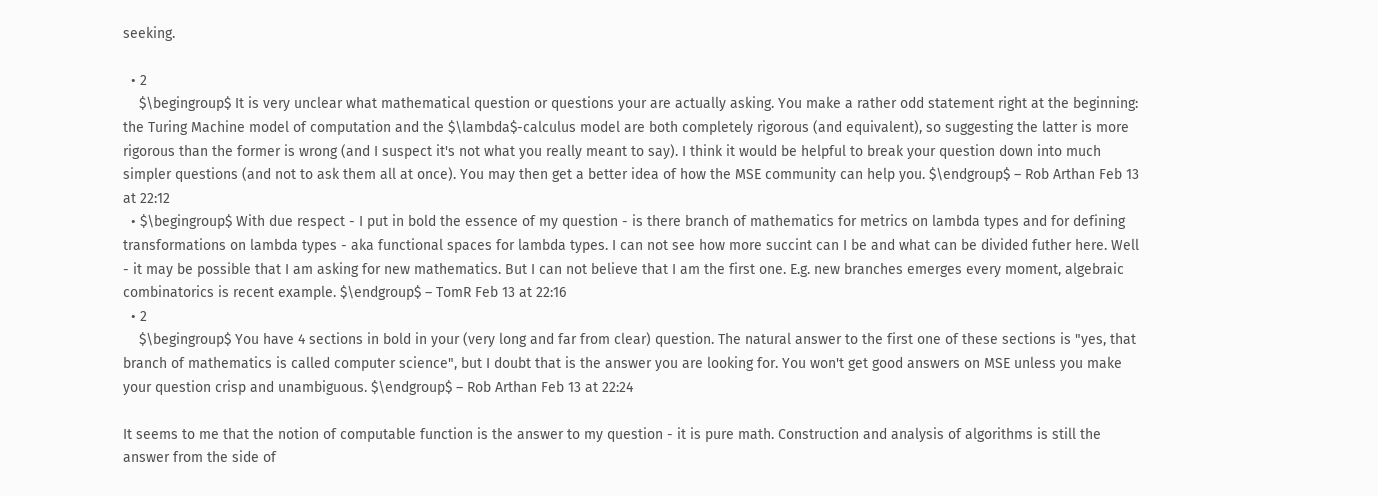seeking.

  • 2
    $\begingroup$ It is very unclear what mathematical question or questions your are actually asking. You make a rather odd statement right at the beginning: the Turing Machine model of computation and the $\lambda$-calculus model are both completely rigorous (and equivalent), so suggesting the latter is more rigorous than the former is wrong (and I suspect it's not what you really meant to say). I think it would be helpful to break your question down into much simpler questions (and not to ask them all at once). You may then get a better idea of how the MSE community can help you. $\endgroup$ – Rob Arthan Feb 13 at 22:12
  • $\begingroup$ With due respect - I put in bold the essence of my question - is there branch of mathematics for metrics on lambda types and for defining transformations on lambda types - aka functional spaces for lambda types. I can not see how more succint can I be and what can be divided futher here. Well - it may be possible that I am asking for new mathematics. But I can not believe that I am the first one. E.g. new branches emerges every moment, algebraic combinatorics is recent example. $\endgroup$ – TomR Feb 13 at 22:16
  • 2
    $\begingroup$ You have 4 sections in bold in your (very long and far from clear) question. The natural answer to the first one of these sections is "yes, that branch of mathematics is called computer science", but I doubt that is the answer you are looking for. You won't get good answers on MSE unless you make your question crisp and unambiguous. $\endgroup$ – Rob Arthan Feb 13 at 22:24

It seems to me that the notion of computable function is the answer to my question - it is pure math. Construction and analysis of algorithms is still the answer from the side of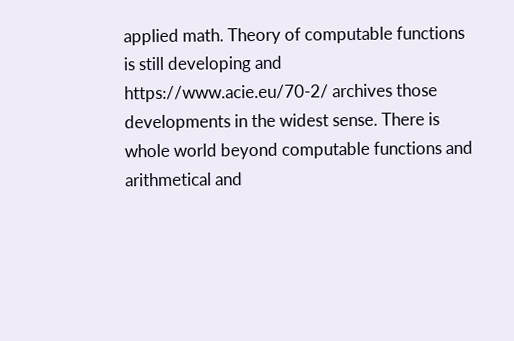applied math. Theory of computable functions is still developing and https://www.acie.eu/70-2/ archives those developments in the widest sense. There is whole world beyond computable functions and arithmetical and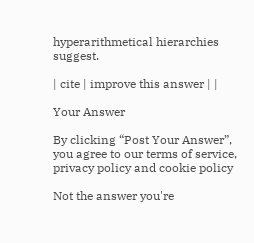hyperarithmetical hierarchies suggest.

| cite | improve this answer | |

Your Answer

By clicking “Post Your Answer”, you agree to our terms of service, privacy policy and cookie policy

Not the answer you're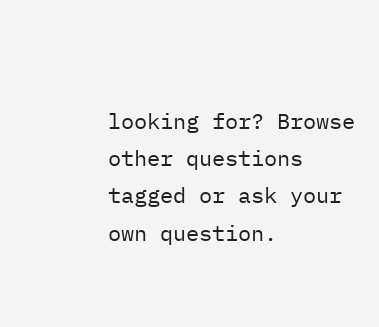looking for? Browse other questions tagged or ask your own question.